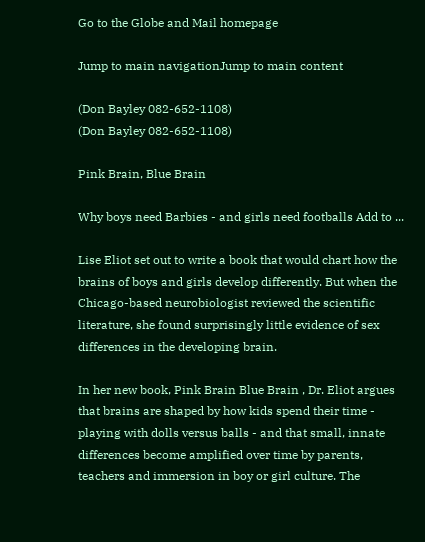Go to the Globe and Mail homepage

Jump to main navigationJump to main content

(Don Bayley 082-652-1108)
(Don Bayley 082-652-1108)

Pink Brain, Blue Brain

Why boys need Barbies - and girls need footballs Add to ...

Lise Eliot set out to write a book that would chart how the brains of boys and girls develop differently. But when the Chicago-based neurobiologist reviewed the scientific literature, she found surprisingly little evidence of sex differences in the developing brain.

In her new book, Pink Brain Blue Brain , Dr. Eliot argues that brains are shaped by how kids spend their time - playing with dolls versus balls - and that small, innate differences become amplified over time by parents, teachers and immersion in boy or girl culture. The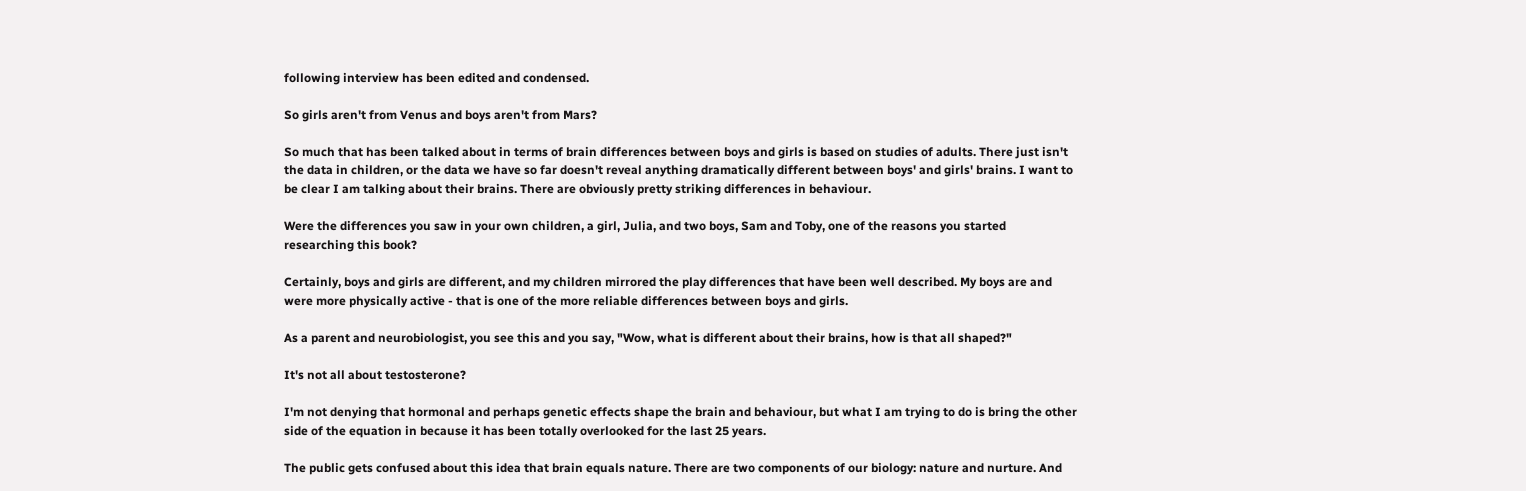following interview has been edited and condensed.

So girls aren't from Venus and boys aren't from Mars?

So much that has been talked about in terms of brain differences between boys and girls is based on studies of adults. There just isn't the data in children, or the data we have so far doesn't reveal anything dramatically different between boys' and girls' brains. I want to be clear I am talking about their brains. There are obviously pretty striking differences in behaviour.

Were the differences you saw in your own children, a girl, Julia, and two boys, Sam and Toby, one of the reasons you started researching this book?

Certainly, boys and girls are different, and my children mirrored the play differences that have been well described. My boys are and were more physically active - that is one of the more reliable differences between boys and girls.

As a parent and neurobiologist, you see this and you say, "Wow, what is different about their brains, how is that all shaped?"

It's not all about testosterone?

I'm not denying that hormonal and perhaps genetic effects shape the brain and behaviour, but what I am trying to do is bring the other side of the equation in because it has been totally overlooked for the last 25 years.

The public gets confused about this idea that brain equals nature. There are two components of our biology: nature and nurture. And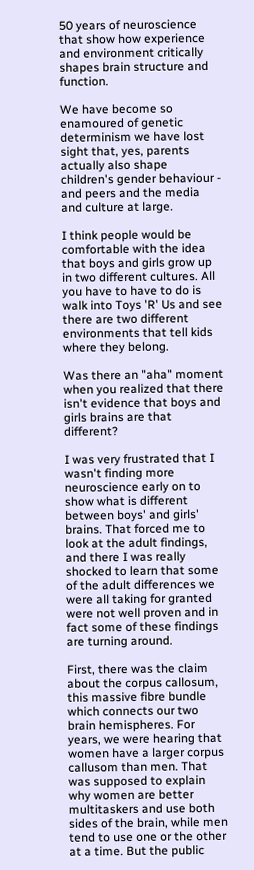50 years of neuroscience that show how experience and environment critically shapes brain structure and function.

We have become so enamoured of genetic determinism we have lost sight that, yes, parents actually also shape children's gender behaviour - and peers and the media and culture at large.

I think people would be comfortable with the idea that boys and girls grow up in two different cultures. All you have to have to do is walk into Toys 'R' Us and see there are two different environments that tell kids where they belong.

Was there an "aha" moment when you realized that there isn't evidence that boys and girls brains are that different?

I was very frustrated that I wasn't finding more neuroscience early on to show what is different between boys' and girls' brains. That forced me to look at the adult findings, and there I was really shocked to learn that some of the adult differences we were all taking for granted were not well proven and in fact some of these findings are turning around.

First, there was the claim about the corpus callosum, this massive fibre bundle which connects our two brain hemispheres. For years, we were hearing that women have a larger corpus callusom than men. That was supposed to explain why women are better multitaskers and use both sides of the brain, while men tend to use one or the other at a time. But the public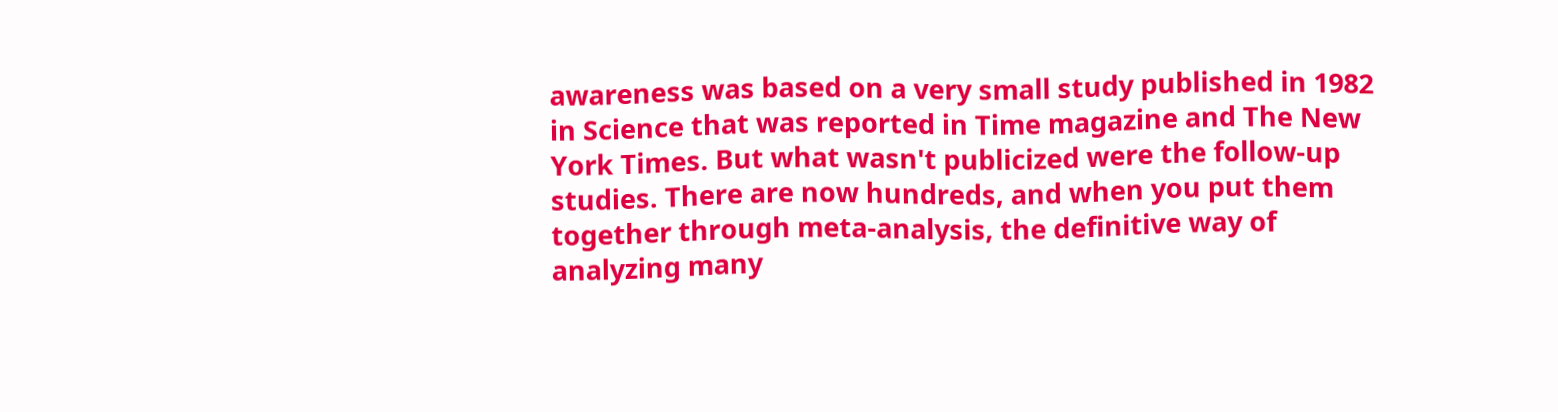awareness was based on a very small study published in 1982 in Science that was reported in Time magazine and The New York Times. But what wasn't publicized were the follow-up studies. There are now hundreds, and when you put them together through meta-analysis, the definitive way of analyzing many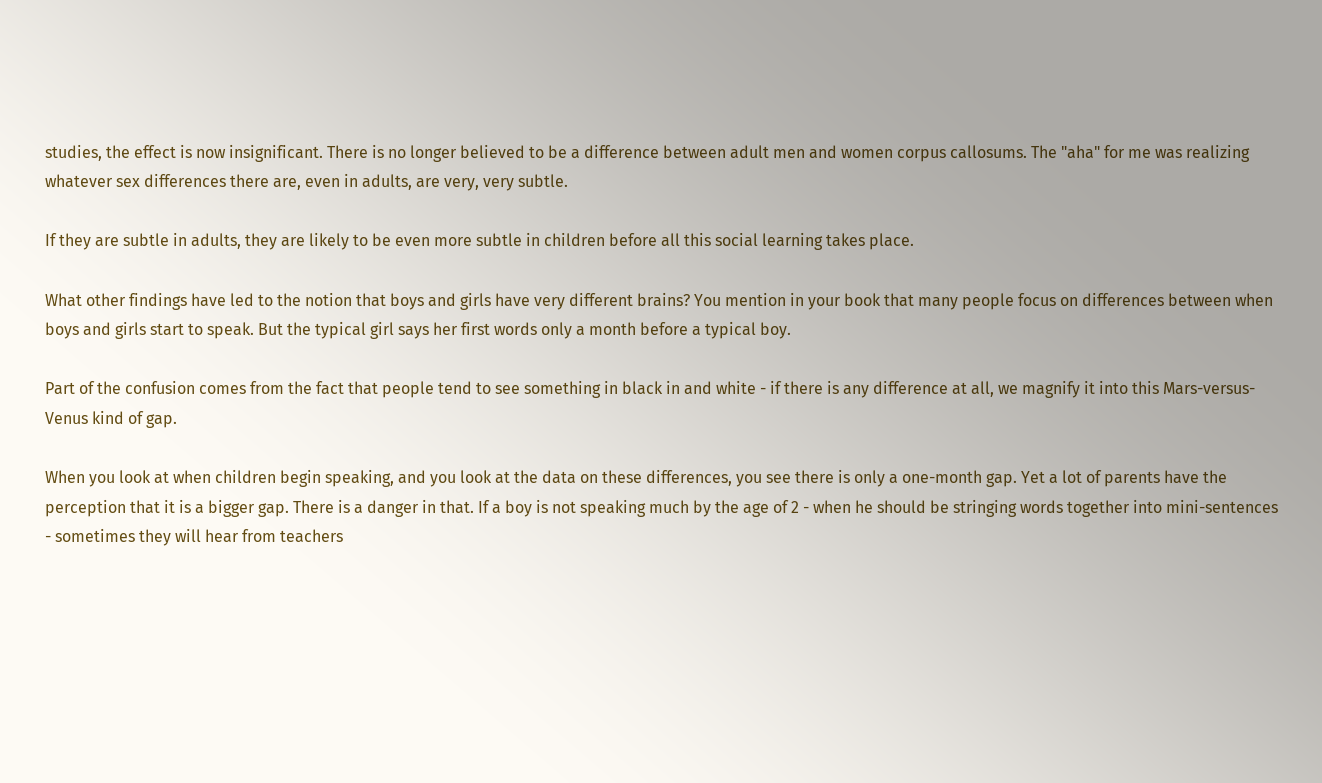studies, the effect is now insignificant. There is no longer believed to be a difference between adult men and women corpus callosums. The "aha" for me was realizing whatever sex differences there are, even in adults, are very, very subtle.

If they are subtle in adults, they are likely to be even more subtle in children before all this social learning takes place.

What other findings have led to the notion that boys and girls have very different brains? You mention in your book that many people focus on differences between when boys and girls start to speak. But the typical girl says her first words only a month before a typical boy.

Part of the confusion comes from the fact that people tend to see something in black in and white - if there is any difference at all, we magnify it into this Mars-versus-Venus kind of gap.

When you look at when children begin speaking, and you look at the data on these differences, you see there is only a one-month gap. Yet a lot of parents have the perception that it is a bigger gap. There is a danger in that. If a boy is not speaking much by the age of 2 - when he should be stringing words together into mini-sentences - sometimes they will hear from teachers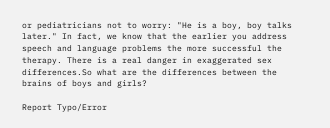or pediatricians not to worry: "He is a boy, boy talks later." In fact, we know that the earlier you address speech and language problems the more successful the therapy. There is a real danger in exaggerated sex differences.So what are the differences between the brains of boys and girls?

Report Typo/Error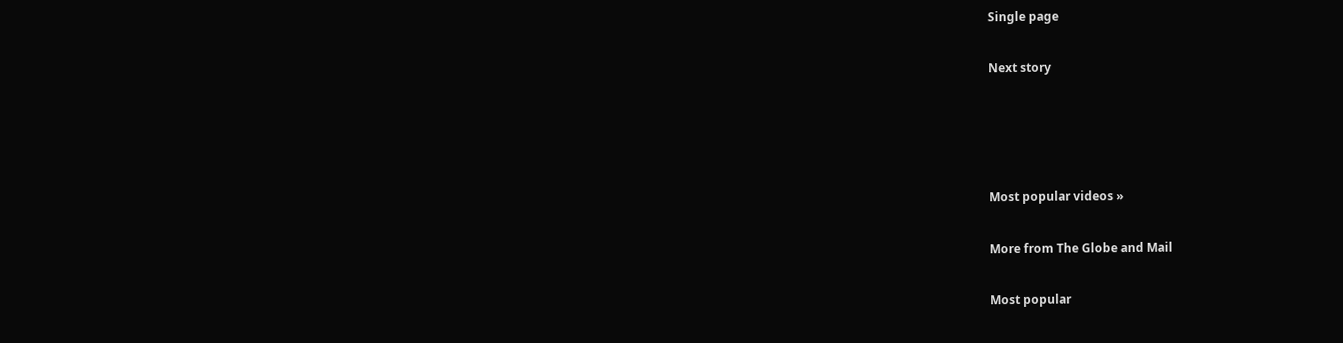Single page

Next story




Most popular videos »

More from The Globe and Mail

Most popular